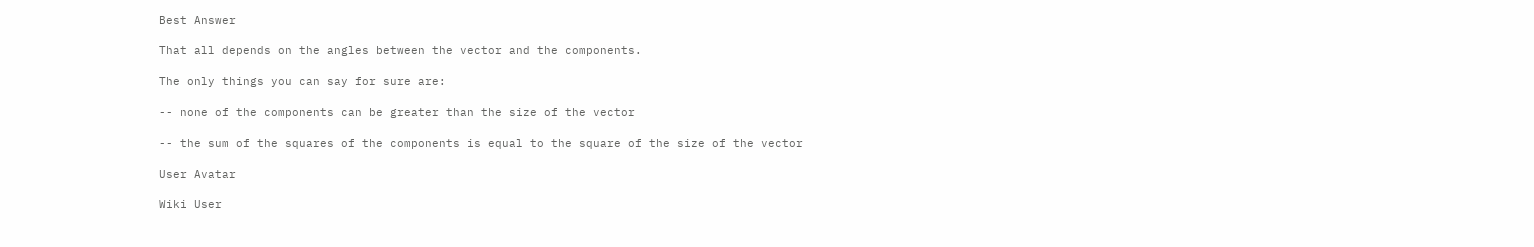Best Answer

That all depends on the angles between the vector and the components.

The only things you can say for sure are:

-- none of the components can be greater than the size of the vector

-- the sum of the squares of the components is equal to the square of the size of the vector

User Avatar

Wiki User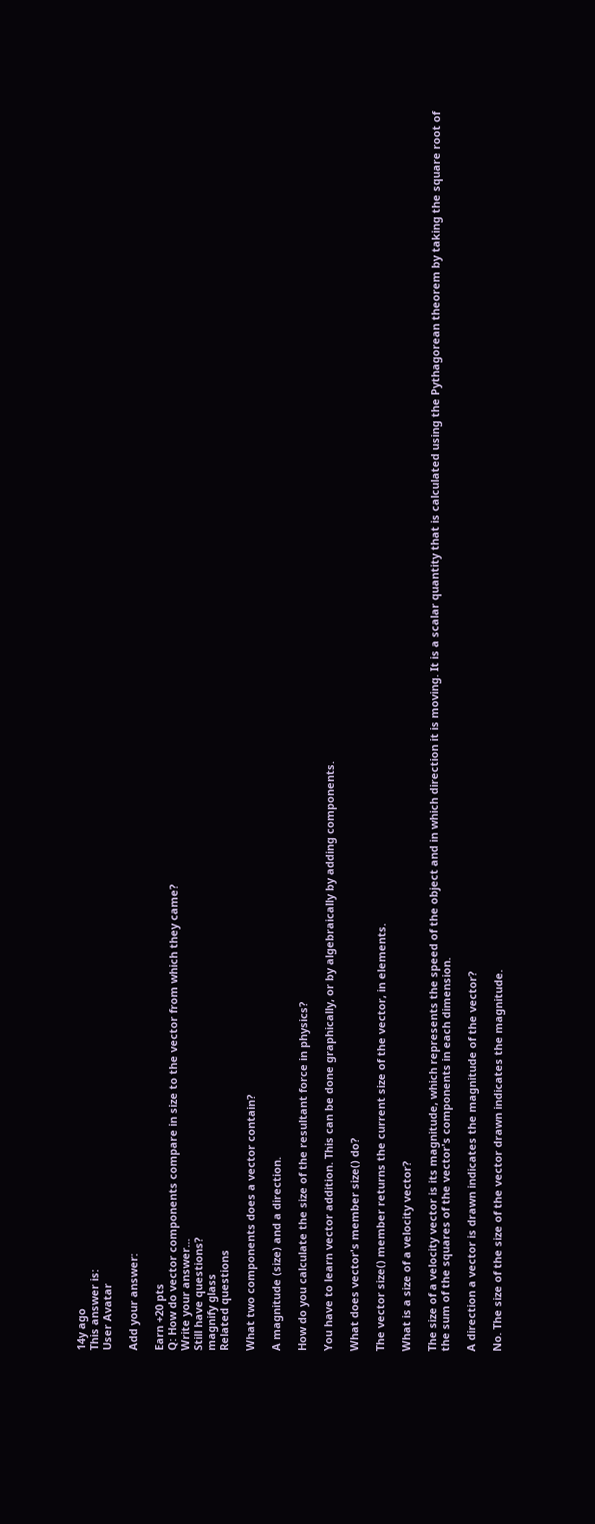14y ago
This answer is:
User Avatar

Add your answer:

Earn +20 pts
Q: How do vector components compare in size to the vector from which they came?
Write your answer...
Still have questions?
magnify glass
Related questions

What two components does a vector contain?

A magnitude (size) and a direction.

How do you calculate the size of the resultant force in physics?

You have to learn vector addition. This can be done graphically, or by algebraically by adding components.

What does vector's member size() do?

The vector size() member returns the current size of the vector, in elements.

What is a size of a velocity vector?

The size of a velocity vector is its magnitude, which represents the speed of the object and in which direction it is moving. It is a scalar quantity that is calculated using the Pythagorean theorem by taking the square root of the sum of the squares of the vector's components in each dimension.

A direction a vector is drawn indicates the magnitude of the vector?

No. The size of the size of the vector drawn indicates the magnitude.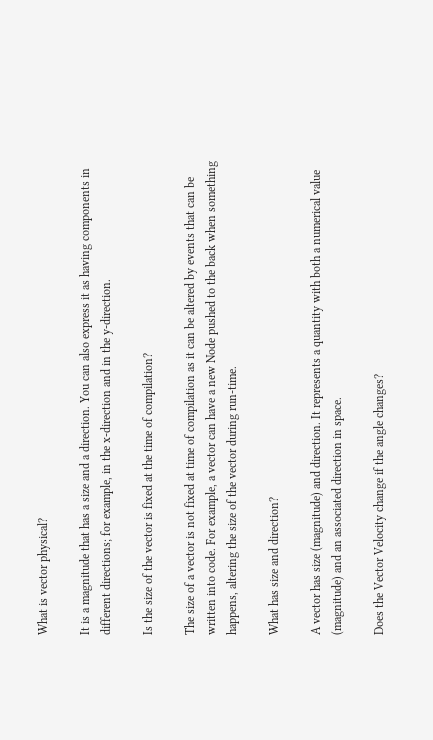What is vector physical?

It is a magnitude that has a size and a direction. You can also express it as having components in different directions; for example, in the x-direction and in the y-direction.

Is the size of the vector is fixed at the time of compilation?

The size of a vector is not fixed at time of compilation as it can be altered by events that can be written into code. For example, a vector can have a new Node pushed to the back when something happens, altering the size of the vector during run-time.

What has size and direction?

A vector has size (magnitude) and direction. It represents a quantity with both a numerical value (magnitude) and an associated direction in space.

Does the Vector Velocity change if the angle changes?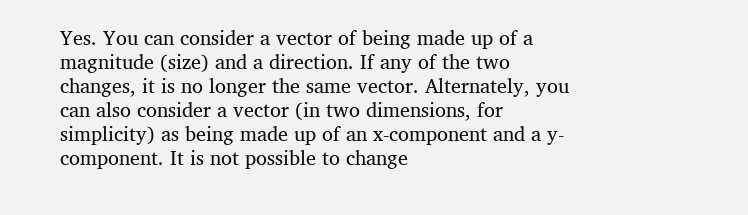Yes. You can consider a vector of being made up of a magnitude (size) and a direction. If any of the two changes, it is no longer the same vector. Alternately, you can also consider a vector (in two dimensions, for simplicity) as being made up of an x-component and a y-component. It is not possible to change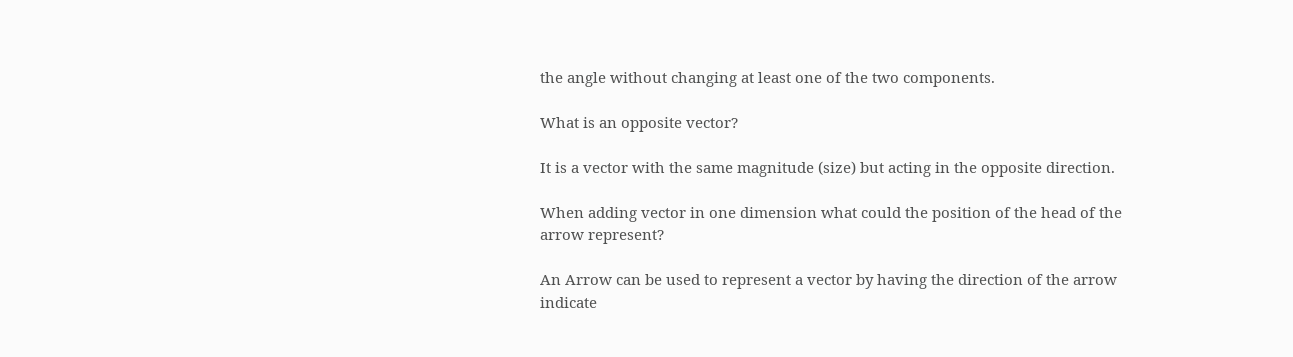the angle without changing at least one of the two components.

What is an opposite vector?

It is a vector with the same magnitude (size) but acting in the opposite direction.

When adding vector in one dimension what could the position of the head of the arrow represent?

An Arrow can be used to represent a vector by having the direction of the arrow indicate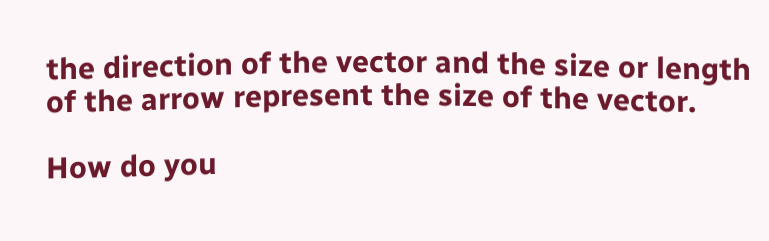the direction of the vector and the size or length of the arrow represent the size of the vector.

How do you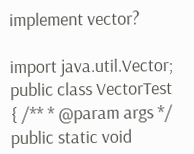implement vector?

import java.util.Vector; public class VectorTest { /** * @param args */ public static void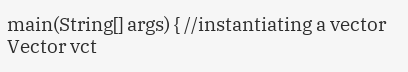main(String[] args) { //instantiating a vector Vector vct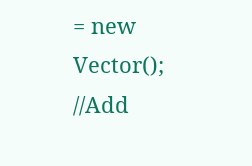= new Vector(); //Add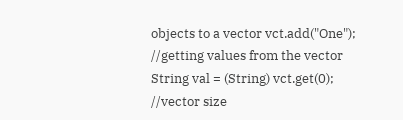objects to a vector vct.add("One"); //getting values from the vector String val = (String) vct.get(0); //vector size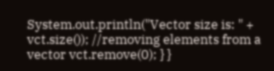System.out.println("Vector size is: " + vct.size()); //removing elements from a vector vct.remove(0); } }